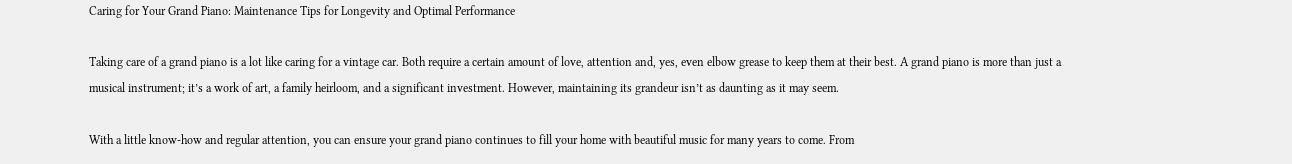Caring for Your Grand Piano: Maintenance Tips for Longevity and Optimal Performance

Taking care of a grand piano is a lot like caring for a vintage car. Both require a certain amount of love, attention and, yes, even elbow grease to keep them at their best. A grand piano is more than just a musical instrument; it’s a work of art, a family heirloom, and a significant investment. However, maintaining its grandeur isn’t as daunting as it may seem.

With a little know-how and regular attention, you can ensure your grand piano continues to fill your home with beautiful music for many years to come. From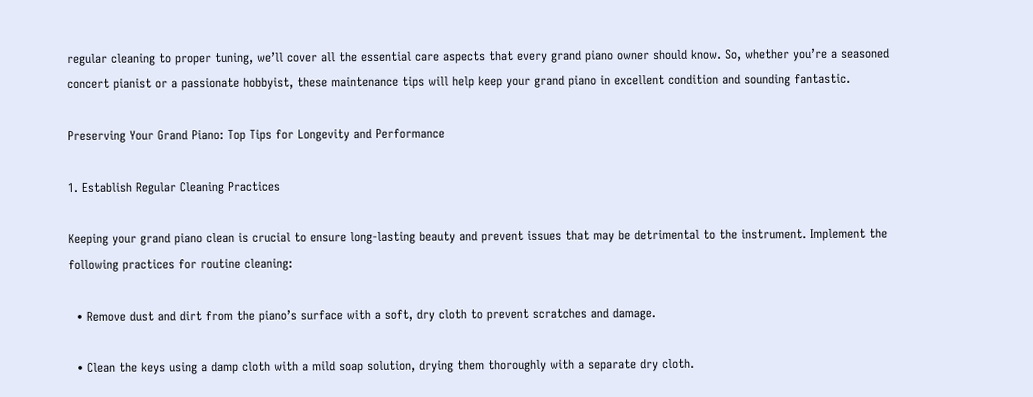regular cleaning to proper tuning, we’ll cover all the essential care aspects that every grand piano owner should know. So, whether you’re a seasoned concert pianist or a passionate hobbyist, these maintenance tips will help keep your grand piano in excellent condition and sounding fantastic.

Preserving Your Grand Piano: Top Tips for Longevity and Performance

1. Establish Regular Cleaning Practices

Keeping your grand piano clean is crucial to ensure long-lasting beauty and prevent issues that may be detrimental to the instrument. Implement the following practices for routine cleaning:

  • Remove dust and dirt from the piano’s surface with a soft, dry cloth to prevent scratches and damage.

  • Clean the keys using a damp cloth with a mild soap solution, drying them thoroughly with a separate dry cloth.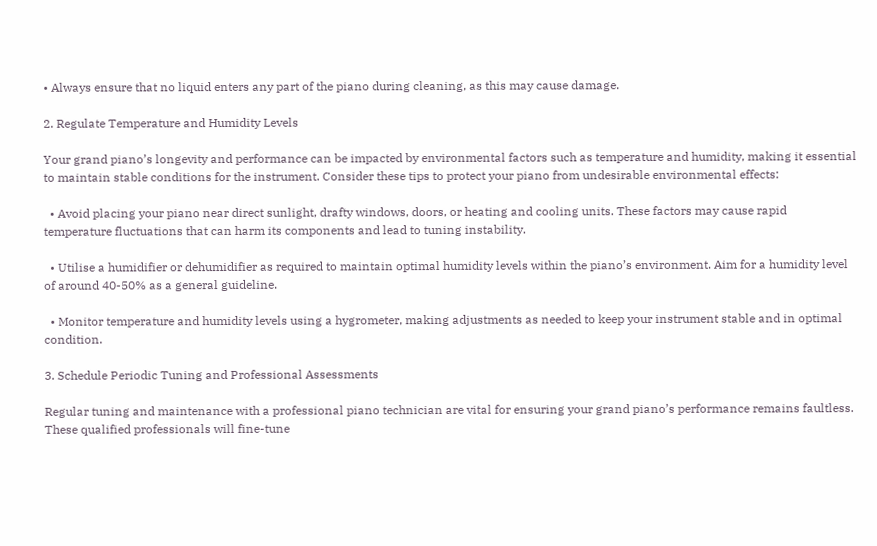• Always ensure that no liquid enters any part of the piano during cleaning, as this may cause damage.

2. Regulate Temperature and Humidity Levels

Your grand piano’s longevity and performance can be impacted by environmental factors such as temperature and humidity, making it essential to maintain stable conditions for the instrument. Consider these tips to protect your piano from undesirable environmental effects:

  • Avoid placing your piano near direct sunlight, drafty windows, doors, or heating and cooling units. These factors may cause rapid temperature fluctuations that can harm its components and lead to tuning instability.

  • Utilise a humidifier or dehumidifier as required to maintain optimal humidity levels within the piano’s environment. Aim for a humidity level of around 40-50% as a general guideline.

  • Monitor temperature and humidity levels using a hygrometer, making adjustments as needed to keep your instrument stable and in optimal condition.

3. Schedule Periodic Tuning and Professional Assessments

Regular tuning and maintenance with a professional piano technician are vital for ensuring your grand piano’s performance remains faultless. These qualified professionals will fine-tune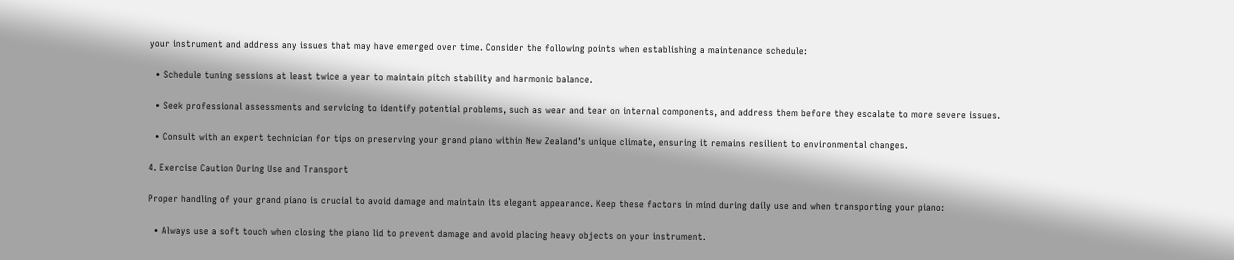your instrument and address any issues that may have emerged over time. Consider the following points when establishing a maintenance schedule:

  • Schedule tuning sessions at least twice a year to maintain pitch stability and harmonic balance.

  • Seek professional assessments and servicing to identify potential problems, such as wear and tear on internal components, and address them before they escalate to more severe issues.

  • Consult with an expert technician for tips on preserving your grand piano within New Zealand’s unique climate, ensuring it remains resilient to environmental changes.

4. Exercise Caution During Use and Transport

Proper handling of your grand piano is crucial to avoid damage and maintain its elegant appearance. Keep these factors in mind during daily use and when transporting your piano:

  • Always use a soft touch when closing the piano lid to prevent damage and avoid placing heavy objects on your instrument.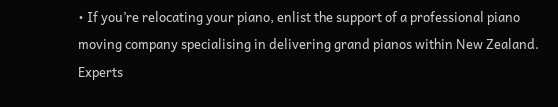• If you’re relocating your piano, enlist the support of a professional piano moving company specialising in delivering grand pianos within New Zealand. Experts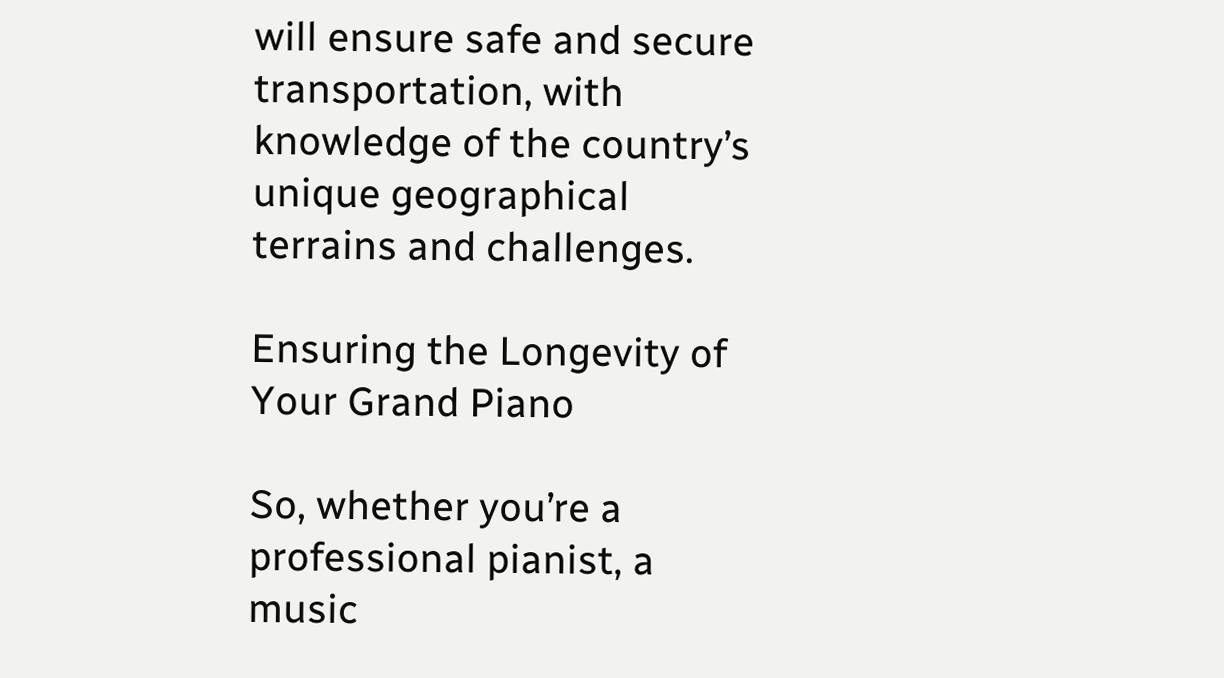will ensure safe and secure transportation, with knowledge of the country’s unique geographical terrains and challenges.

Ensuring the Longevity of Your Grand Piano

So, whether you’re a professional pianist, a music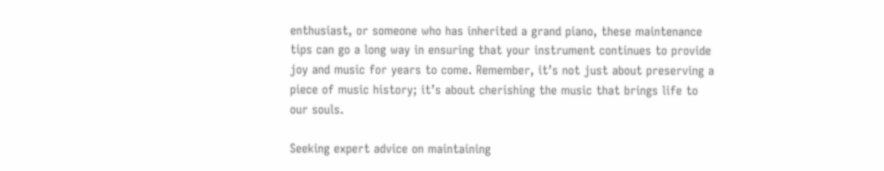enthusiast, or someone who has inherited a grand piano, these maintenance tips can go a long way in ensuring that your instrument continues to provide joy and music for years to come. Remember, it’s not just about preserving a piece of music history; it’s about cherishing the music that brings life to our souls.

Seeking expert advice on maintaining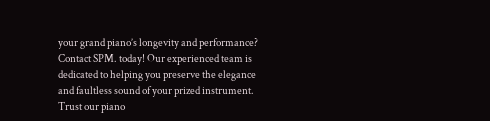your grand piano’s longevity and performance? Contact SPM. today! Our experienced team is dedicated to helping you preserve the elegance and faultless sound of your prized instrument. Trust our piano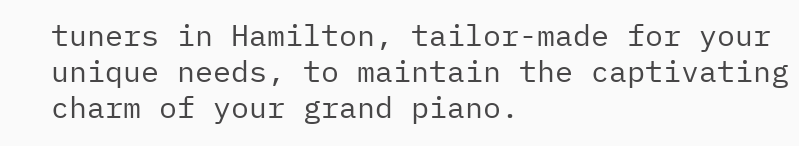tuners in Hamilton, tailor-made for your unique needs, to maintain the captivating charm of your grand piano.